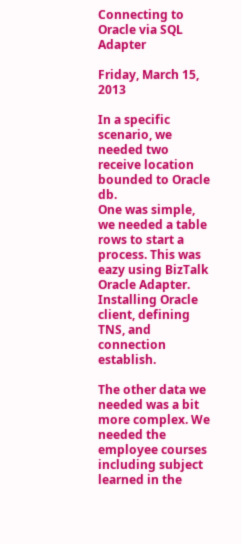Connecting to Oracle via SQL Adapter

Friday, March 15, 2013

In a specific scenario, we needed two receive location bounded to Oracle db.
One was simple, we needed a table rows to start a process. This was eazy using BizTalk Oracle Adapter. Installing Oracle client, defining TNS, and connection establish.

The other data we needed was a bit more complex. We needed the employee courses including subject learned in the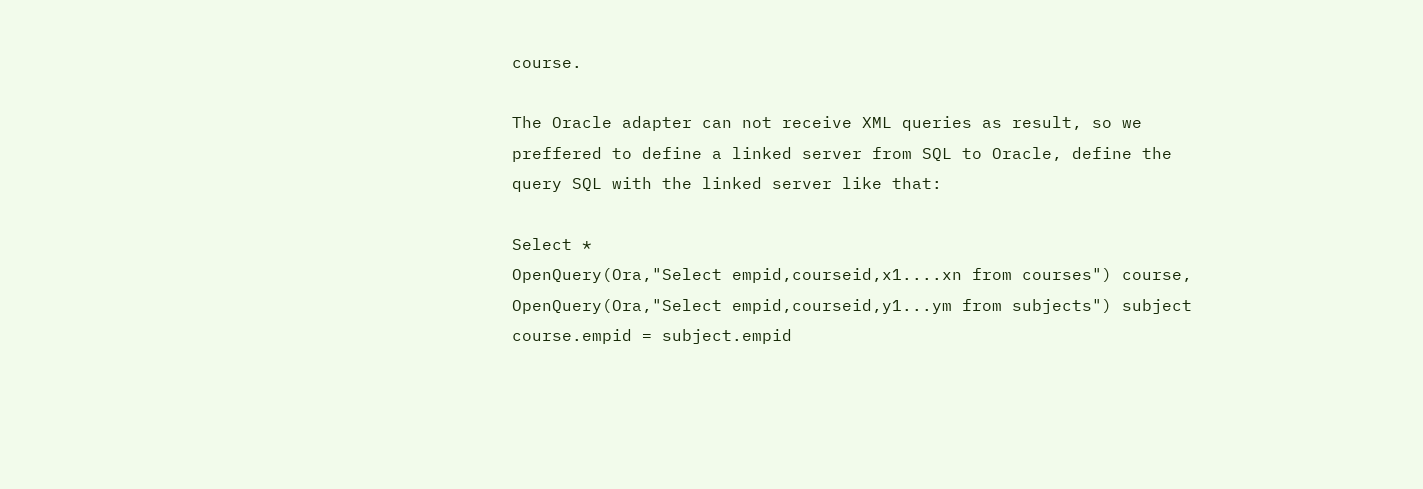course.

The Oracle adapter can not receive XML queries as result, so we preffered to define a linked server from SQL to Oracle, define the query SQL with the linked server like that:

Select *
OpenQuery(Ora,"Select empid,courseid,x1....xn from courses") course,
OpenQuery(Ora,"Select empid,courseid,y1...ym from subjects") subject
course.empid = subject.empid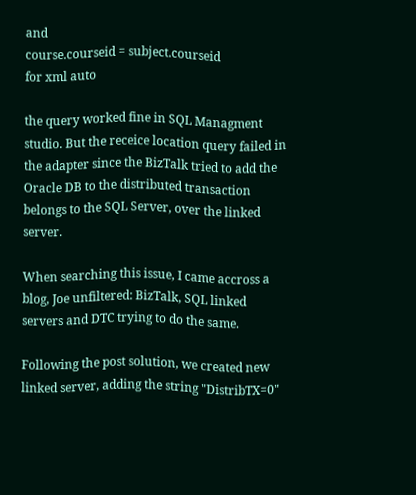and
course.courseid = subject.courseid
for xml auto

the query worked fine in SQL Managment studio. But the receice location query failed in the adapter since the BizTalk tried to add the Oracle DB to the distributed transaction belongs to the SQL Server, over the linked server.

When searching this issue, I came accross a blog, Joe unfiltered: BizTalk, SQL linked servers and DTC trying to do the same.

Following the post solution, we created new linked server, adding the string "DistribTX=0"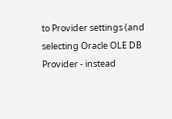to Provider settings (and selecting Oracle OLE DB Provider - instead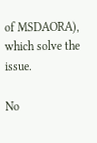of MSDAORA), which solve the issue.

No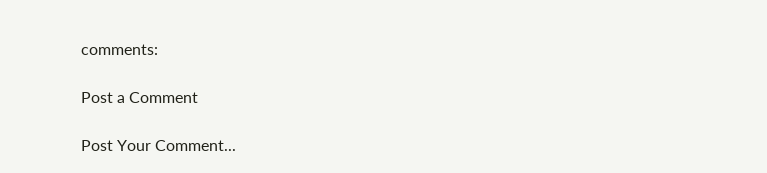comments:

Post a Comment

Post Your Comment...